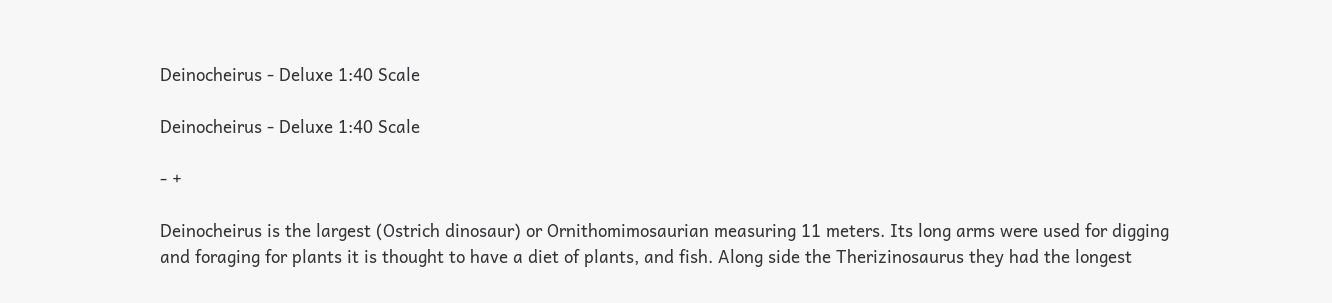Deinocheirus - Deluxe 1:40 Scale

Deinocheirus - Deluxe 1:40 Scale

- +

Deinocheirus is the largest (Ostrich dinosaur) or Ornithomimosaurian measuring 11 meters. Its long arms were used for digging and foraging for plants it is thought to have a diet of plants, and fish. Along side the Therizinosaurus they had the longest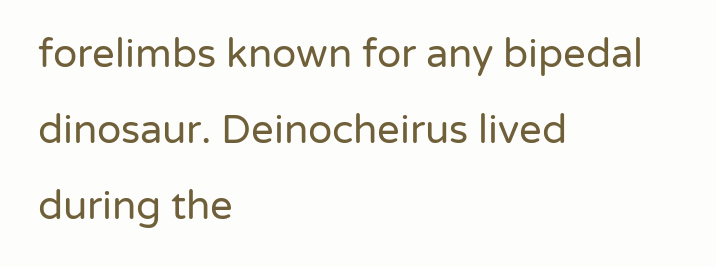forelimbs known for any bipedal dinosaur. Deinocheirus lived during the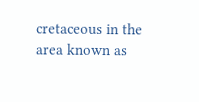cretaceous in the area known as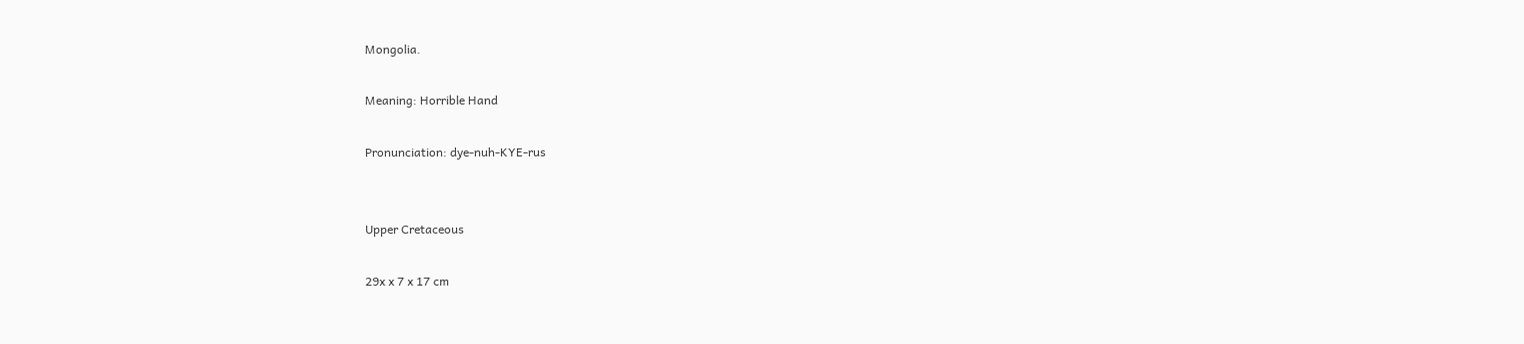Mongolia.

Meaning: Horrible Hand

Pronunciation: dye-nuh-KYE-rus


Upper Cretaceous

29x x 7 x 17 cm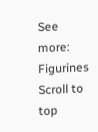See more: Figurines
Scroll to top